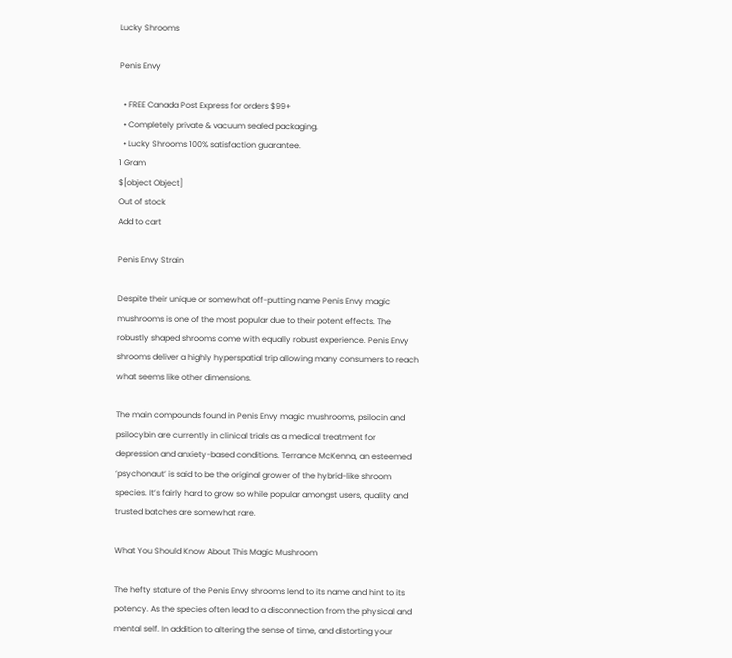Lucky Shrooms

Penis Envy

  • FREE Canada Post Express for orders $99+
  • Completely private & vacuum sealed packaging.
  • Lucky Shrooms 100% satisfaction guarantee.
1 Gram
$[object Object]
Out of stock
Add to cart

Penis Envy Strain

Despite their unique or somewhat off-putting name Penis Envy magic mushrooms is one of the most popular due to their potent effects. The robustly shaped shrooms come with equally robust experience. Penis Envy shrooms deliver a highly hyperspatial trip allowing many consumers to reach what seems like other dimensions.

The main compounds found in Penis Envy magic mushrooms, psilocin and psilocybin are currently in clinical trials as a medical treatment for depression and anxiety-based conditions. Terrance McKenna, an esteemed ‘psychonaut’ is said to be the original grower of the hybrid-like shroom species. It’s fairly hard to grow so while popular amongst users, quality and trusted batches are somewhat rare.

What You Should Know About This Magic Mushroom

The hefty stature of the Penis Envy shrooms lend to its name and hint to its potency. As the species often lead to a disconnection from the physical and mental self. In addition to altering the sense of time, and distorting your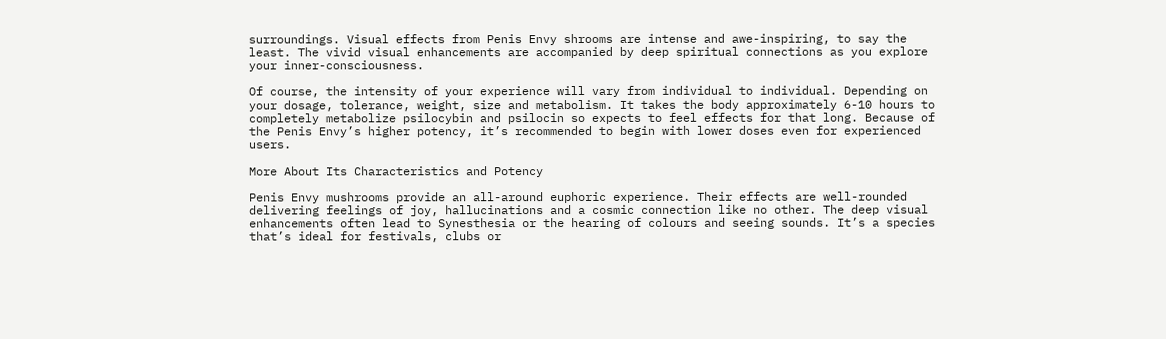surroundings. Visual effects from Penis Envy shrooms are intense and awe-inspiring, to say the least. The vivid visual enhancements are accompanied by deep spiritual connections as you explore your inner-consciousness.

Of course, the intensity of your experience will vary from individual to individual. Depending on your dosage, tolerance, weight, size and metabolism. It takes the body approximately 6-10 hours to completely metabolize psilocybin and psilocin so expects to feel effects for that long. Because of the Penis Envy’s higher potency, it’s recommended to begin with lower doses even for experienced users.

More About Its Characteristics and Potency

Penis Envy mushrooms provide an all-around euphoric experience. Their effects are well-rounded delivering feelings of joy, hallucinations and a cosmic connection like no other. The deep visual enhancements often lead to Synesthesia or the hearing of colours and seeing sounds. It’s a species that’s ideal for festivals, clubs or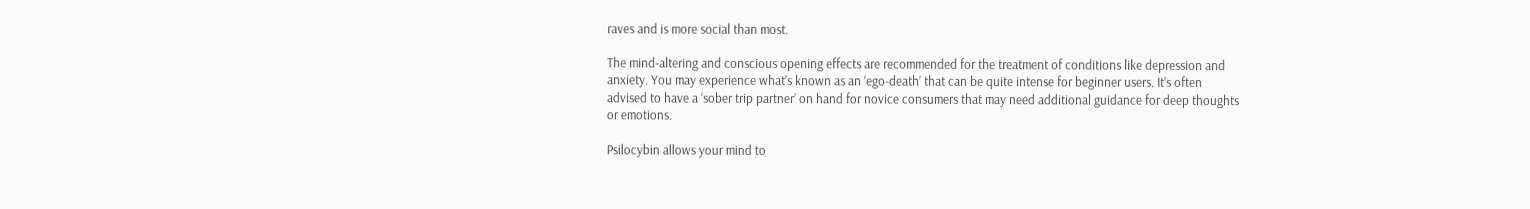raves and is more social than most.

The mind-altering and conscious opening effects are recommended for the treatment of conditions like depression and anxiety. You may experience what’s known as an ‘ego-death’ that can be quite intense for beginner users. It’s often advised to have a ‘sober trip partner’ on hand for novice consumers that may need additional guidance for deep thoughts or emotions.

Psilocybin allows your mind to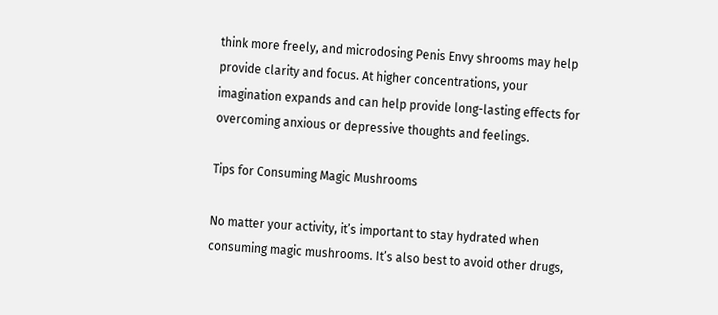think more freely, and microdosing Penis Envy shrooms may help provide clarity and focus. At higher concentrations, your imagination expands and can help provide long-lasting effects for overcoming anxious or depressive thoughts and feelings.

Tips for Consuming Magic Mushrooms

No matter your activity, it’s important to stay hydrated when consuming magic mushrooms. It’s also best to avoid other drugs,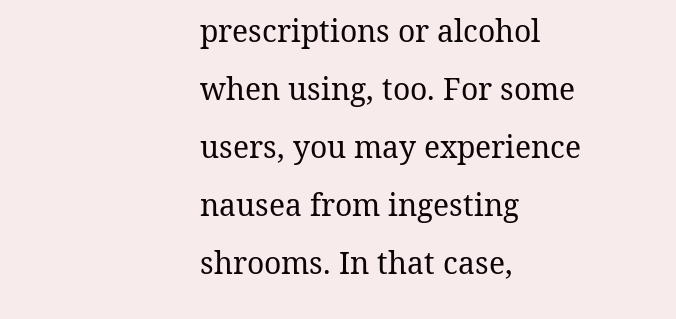prescriptions or alcohol when using, too. For some users, you may experience nausea from ingesting shrooms. In that case,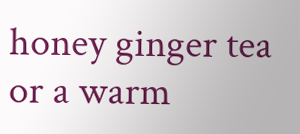honey ginger tea or a warm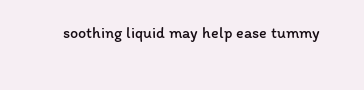soothing liquid may help ease tummy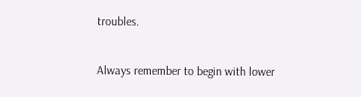troubles.

Always remember to begin with lower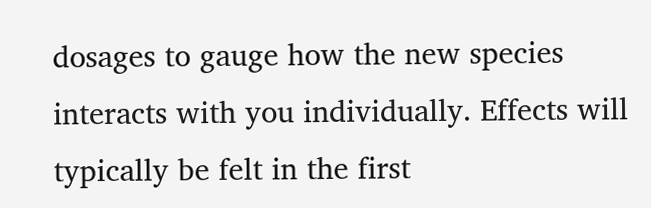dosages to gauge how the new species interacts with you individually. Effects will typically be felt in the first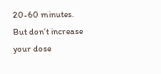20-60 minutes. But don’t increase your dose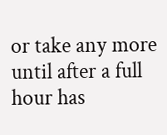or take any more until after a full hour has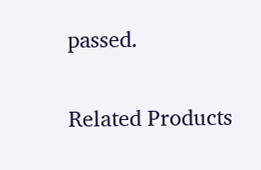passed.

Related Products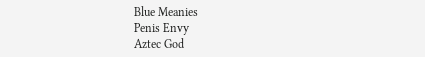Blue Meanies
Penis Envy
Aztec God